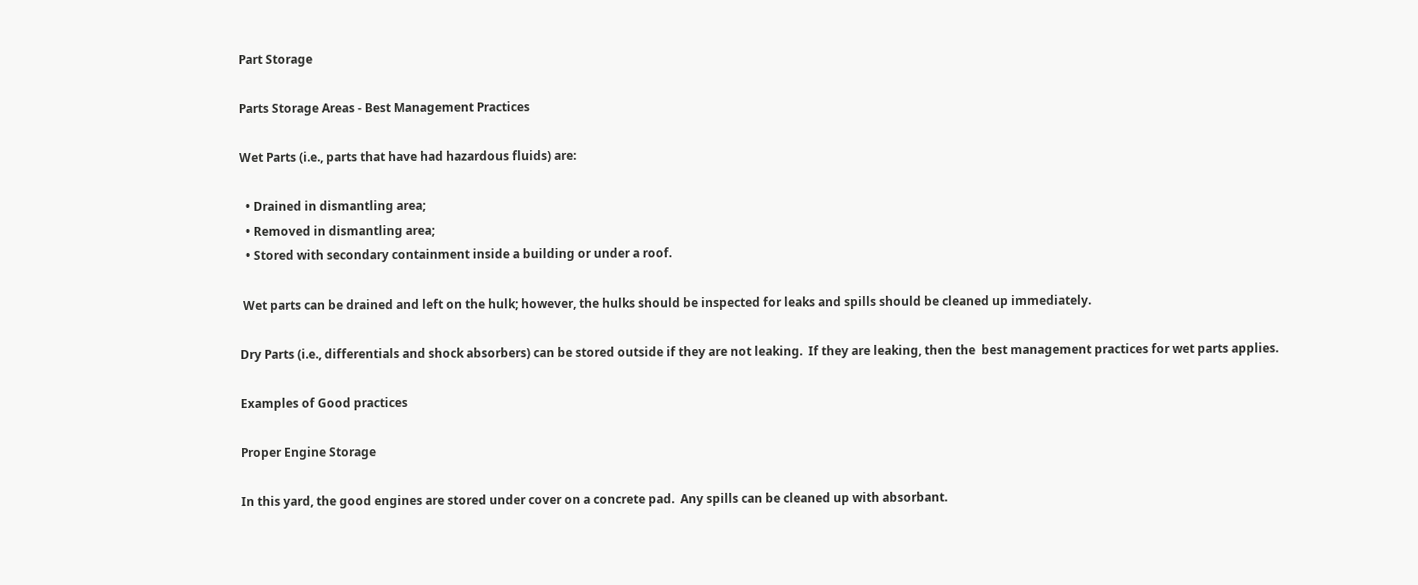Part Storage

Parts Storage Areas - Best Management Practices

Wet Parts (i.e., parts that have had hazardous fluids) are:

  • Drained in dismantling area;
  • Removed in dismantling area;
  • Stored with secondary containment inside a building or under a roof.

 Wet parts can be drained and left on the hulk; however, the hulks should be inspected for leaks and spills should be cleaned up immediately.

Dry Parts (i.e., differentials and shock absorbers) can be stored outside if they are not leaking.  If they are leaking, then the  best management practices for wet parts applies.

Examples of Good practices

Proper Engine Storage

In this yard, the good engines are stored under cover on a concrete pad.  Any spills can be cleaned up with absorbant.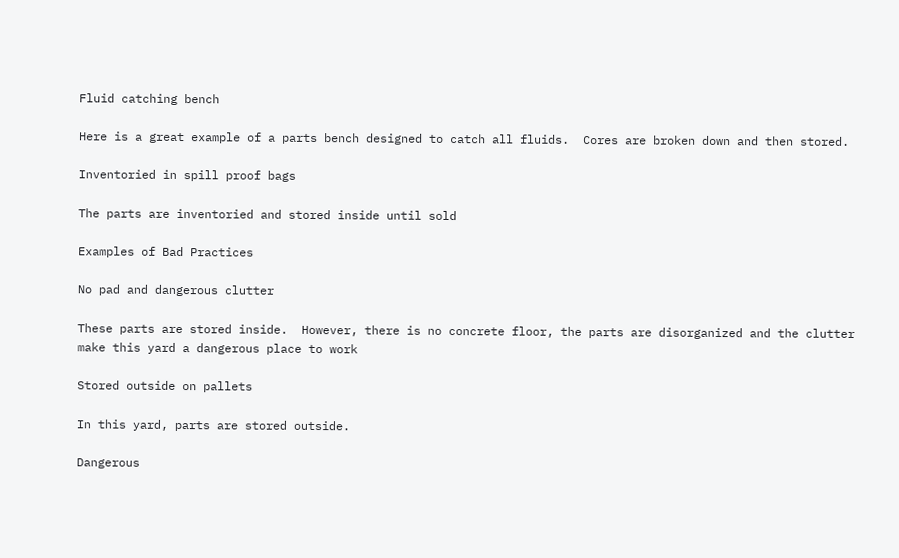Fluid catching bench

Here is a great example of a parts bench designed to catch all fluids.  Cores are broken down and then stored.

Inventoried in spill proof bags

The parts are inventoried and stored inside until sold

Examples of Bad Practices

No pad and dangerous clutter

These parts are stored inside.  However, there is no concrete floor, the parts are disorganized and the clutter make this yard a dangerous place to work

Stored outside on pallets

In this yard, parts are stored outside.

Dangerous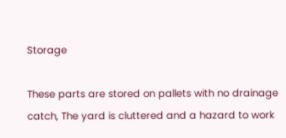Storage

These parts are stored on pallets with no drainage catch, The yard is cluttered and a hazard to work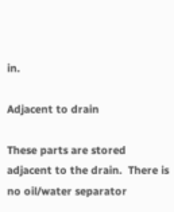in.

Adjacent to drain

These parts are stored adjacent to the drain.  There is no oil/water separator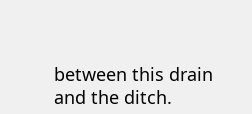between this drain and the ditch.